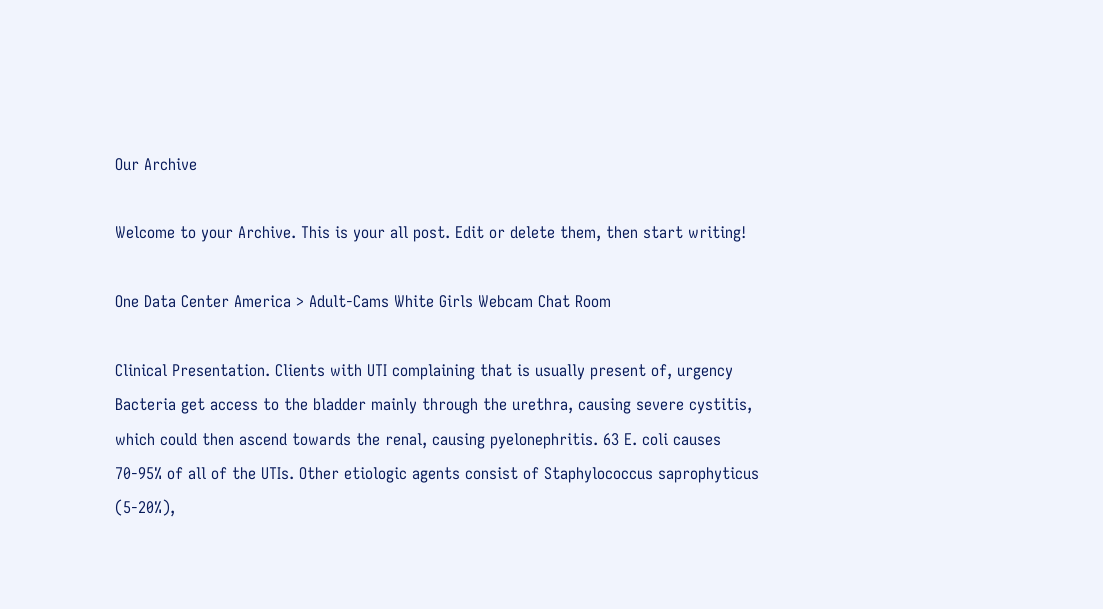Our Archive

Welcome to your Archive. This is your all post. Edit or delete them, then start writing!

One Data Center America > Adult-Cams White Girls Webcam Chat Room

Clinical Presentation. Clients with UTI complaining that is usually present of, urgency Bacteria get access to the bladder mainly through the urethra, causing severe cystitis, which could then ascend towards the renal, causing pyelonephritis. 63 E. coli causes 70-95% of all of the UTIs. Other etiologic agents consist of Staphylococcus saprophyticus (5-20%),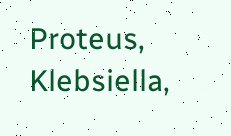Proteus, Klebsiella,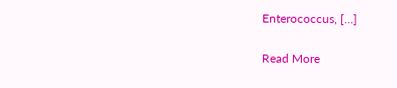Enterococcus, […]

Read More